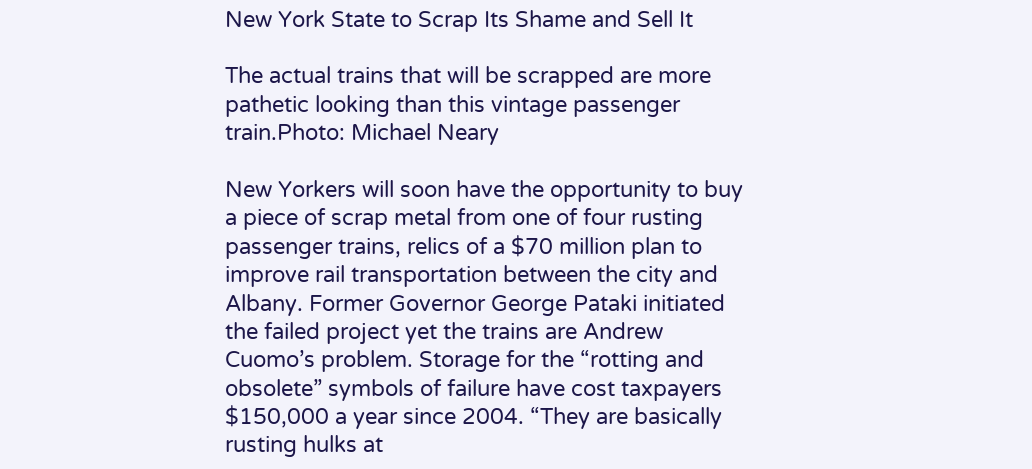New York State to Scrap Its Shame and Sell It

The actual trains that will be scrapped are more pathetic looking than this vintage passenger train.Photo: Michael Neary

New Yorkers will soon have the opportunity to buy a piece of scrap metal from one of four rusting passenger trains, relics of a $70 million plan to improve rail transportation between the city and Albany. Former Governor George Pataki initiated the failed project yet the trains are Andrew Cuomo’s problem. Storage for the “rotting and obsolete” symbols of failure have cost taxpayers $150,000 a year since 2004. “They are basically rusting hulks at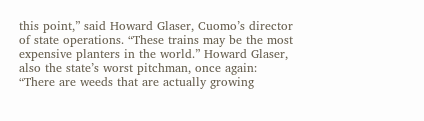this point,” said Howard Glaser, Cuomo’s director of state operations. “These trains may be the most expensive planters in the world.” Howard Glaser, also the state’s worst pitchman, once again: “There are weeds that are actually growing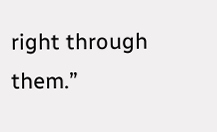right through them.”